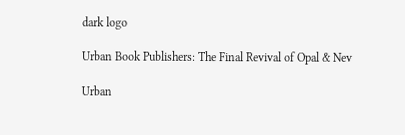dark logo

Urban Book Publishers: The Final Revival of Opal & Nev

Urban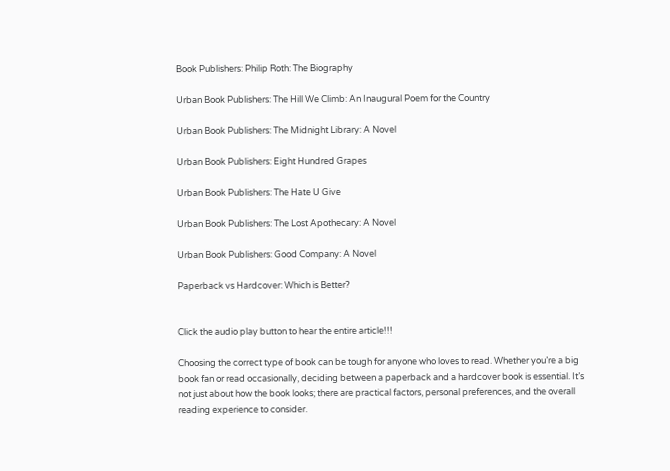Book Publishers: Philip Roth: The Biography

Urban Book Publishers: The Hill We Climb: An Inaugural Poem for the Country

Urban Book Publishers: The Midnight Library: A Novel

Urban Book Publishers: Eight Hundred Grapes

Urban Book Publishers: The Hate U Give

Urban Book Publishers: The Lost Apothecary: A Novel

Urban Book Publishers: Good Company: A Novel

Paperback vs Hardcover: Which is Better?


Click the audio play button to hear the entire article!!!

Choosing the correct type of book can be tough for anyone who loves to read. Whether you’re a big book fan or read occasionally, deciding between a paperback and a hardcover book is essential. It’s not just about how the book looks; there are practical factors, personal preferences, and the overall reading experience to consider.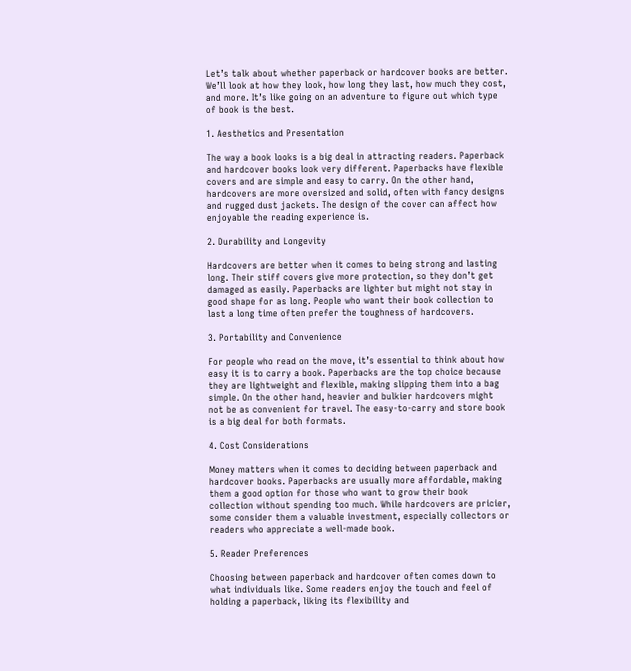Let’s talk about whether paperback or hardcover books are better. We’ll look at how they look, how long they last, how much they cost, and more. It’s like going on an adventure to figure out which type of book is the best.

1. Aesthetics and Presentation

The way a book looks is a big deal in attracting readers. Paperback and hardcover books look very different. Paperbacks have flexible covers and are simple and easy to carry. On the other hand, hardcovers are more oversized and solid, often with fancy designs and rugged dust jackets. The design of the cover can affect how enjoyable the reading experience is.

2. Durability and Longevity

Hardcovers are better when it comes to being strong and lasting long. Their stiff covers give more protection, so they don’t get damaged as easily. Paperbacks are lighter but might not stay in good shape for as long. People who want their book collection to last a long time often prefer the toughness of hardcovers.

3. Portability and Convenience

For people who read on the move, it’s essential to think about how easy it is to carry a book. Paperbacks are the top choice because they are lightweight and flexible, making slipping them into a bag simple. On the other hand, heavier and bulkier hardcovers might not be as convenient for travel. The easy-to-carry and store book is a big deal for both formats.

4. Cost Considerations

Money matters when it comes to deciding between paperback and hardcover books. Paperbacks are usually more affordable, making them a good option for those who want to grow their book collection without spending too much. While hardcovers are pricier, some consider them a valuable investment, especially collectors or readers who appreciate a well-made book.

5. Reader Preferences

Choosing between paperback and hardcover often comes down to what individuals like. Some readers enjoy the touch and feel of holding a paperback, liking its flexibility and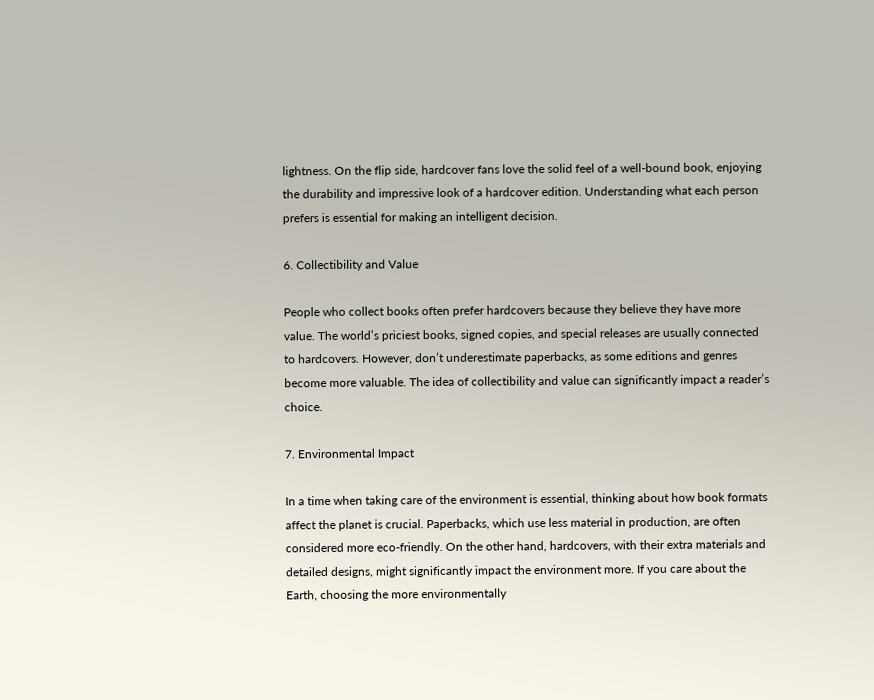lightness. On the flip side, hardcover fans love the solid feel of a well-bound book, enjoying the durability and impressive look of a hardcover edition. Understanding what each person prefers is essential for making an intelligent decision.

6. Collectibility and Value

People who collect books often prefer hardcovers because they believe they have more value. The world’s priciest books, signed copies, and special releases are usually connected to hardcovers. However, don’t underestimate paperbacks, as some editions and genres become more valuable. The idea of collectibility and value can significantly impact a reader’s choice.

7. Environmental Impact

In a time when taking care of the environment is essential, thinking about how book formats affect the planet is crucial. Paperbacks, which use less material in production, are often considered more eco-friendly. On the other hand, hardcovers, with their extra materials and detailed designs, might significantly impact the environment more. If you care about the Earth, choosing the more environmentally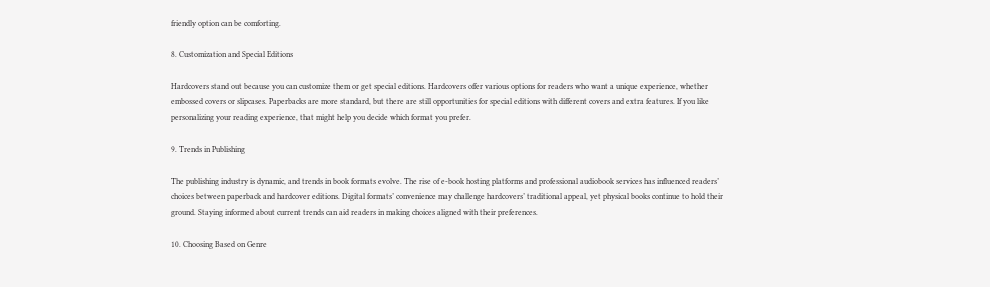friendly option can be comforting.

8. Customization and Special Editions

Hardcovers stand out because you can customize them or get special editions. Hardcovers offer various options for readers who want a unique experience, whether embossed covers or slipcases. Paperbacks are more standard, but there are still opportunities for special editions with different covers and extra features. If you like personalizing your reading experience, that might help you decide which format you prefer.

9. Trends in Publishing

The publishing industry is dynamic, and trends in book formats evolve. The rise of e-book hosting platforms and professional audiobook services has influenced readers’ choices between paperback and hardcover editions. Digital formats’ convenience may challenge hardcovers’ traditional appeal, yet physical books continue to hold their ground. Staying informed about current trends can aid readers in making choices aligned with their preferences.

10. Choosing Based on Genre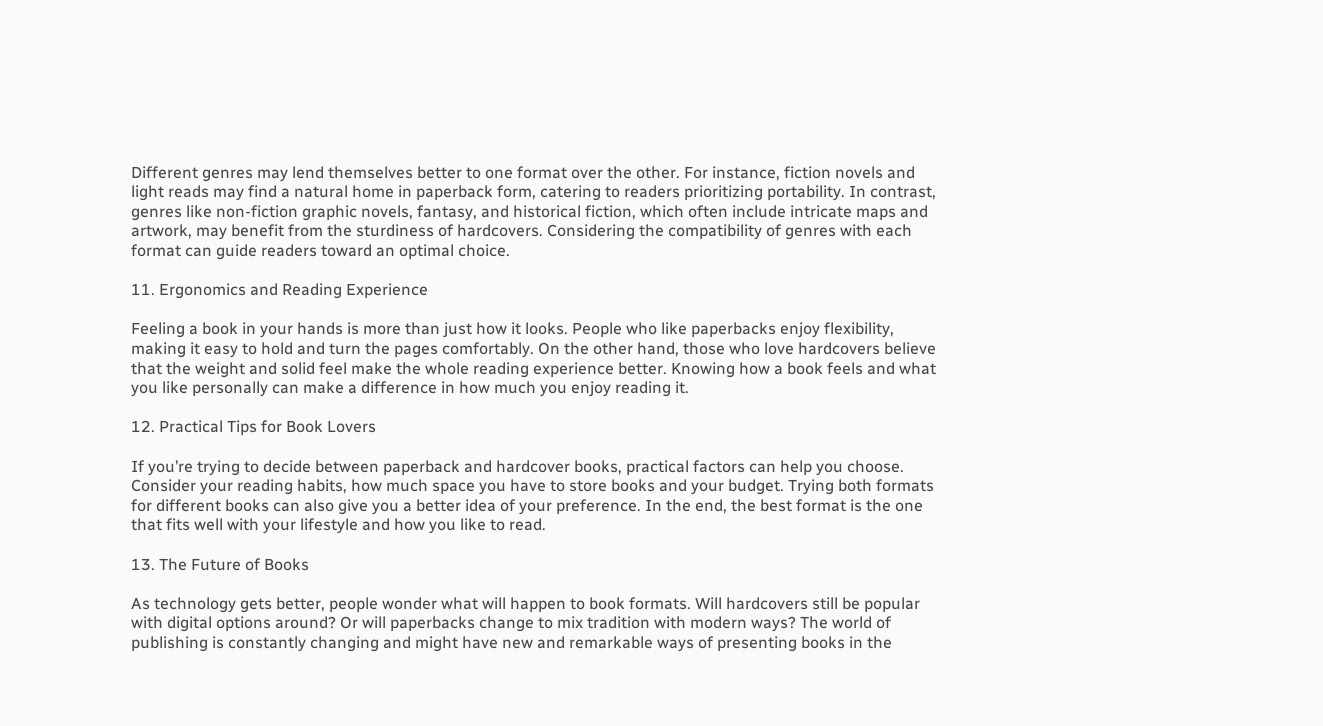Different genres may lend themselves better to one format over the other. For instance, fiction novels and light reads may find a natural home in paperback form, catering to readers prioritizing portability. In contrast, genres like non-fiction graphic novels, fantasy, and historical fiction, which often include intricate maps and artwork, may benefit from the sturdiness of hardcovers. Considering the compatibility of genres with each format can guide readers toward an optimal choice.

11. Ergonomics and Reading Experience

Feeling a book in your hands is more than just how it looks. People who like paperbacks enjoy flexibility, making it easy to hold and turn the pages comfortably. On the other hand, those who love hardcovers believe that the weight and solid feel make the whole reading experience better. Knowing how a book feels and what you like personally can make a difference in how much you enjoy reading it.

12. Practical Tips for Book Lovers

If you’re trying to decide between paperback and hardcover books, practical factors can help you choose. Consider your reading habits, how much space you have to store books and your budget. Trying both formats for different books can also give you a better idea of your preference. In the end, the best format is the one that fits well with your lifestyle and how you like to read.

13. The Future of Books

As technology gets better, people wonder what will happen to book formats. Will hardcovers still be popular with digital options around? Or will paperbacks change to mix tradition with modern ways? The world of publishing is constantly changing and might have new and remarkable ways of presenting books in the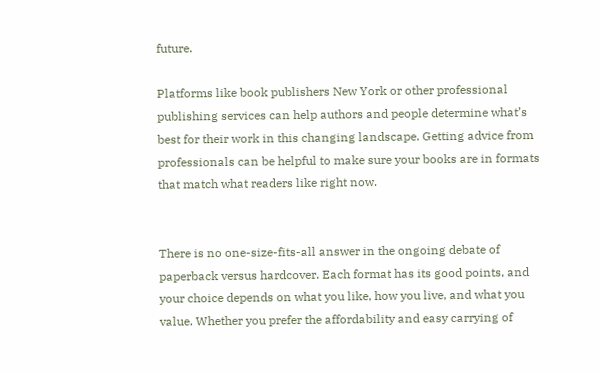future.

Platforms like book publishers New York or other professional publishing services can help authors and people determine what’s best for their work in this changing landscape. Getting advice from professionals can be helpful to make sure your books are in formats that match what readers like right now.


There is no one-size-fits-all answer in the ongoing debate of paperback versus hardcover. Each format has its good points, and your choice depends on what you like, how you live, and what you value. Whether you prefer the affordability and easy carrying of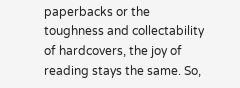paperbacks or the toughness and collectability of hardcovers, the joy of reading stays the same. So,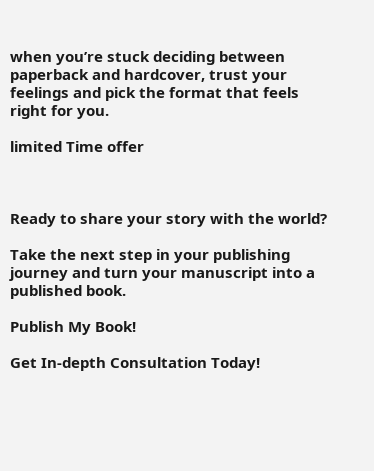when you’re stuck deciding between paperback and hardcover, trust your feelings and pick the format that feels right for you.

limited Time offer



Ready to share your story with the world?

Take the next step in your publishing journey and turn your manuscript into a published book.

Publish My Book!

Get In-depth Consultation Today!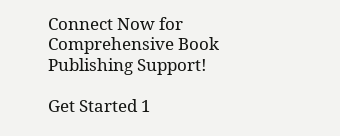Connect Now for Comprehensive Book Publishing Support!

Get Started 1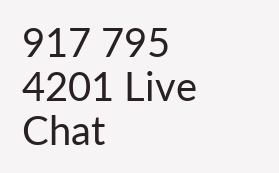917 795 4201 Live Chat